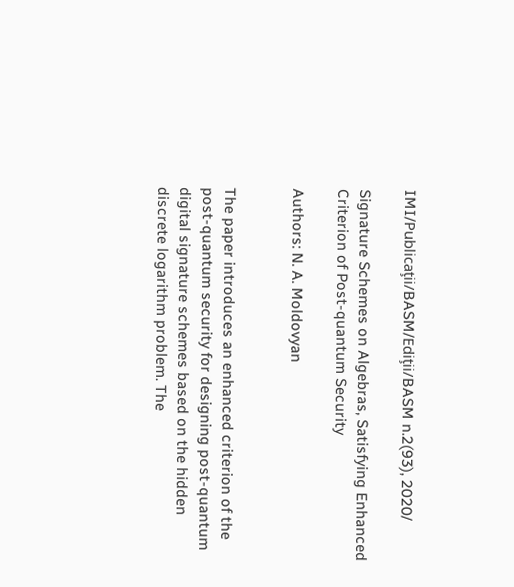IMI/Publicaţii/BASM/Ediţii/BASM n.2(93), 2020/

Signature Schemes on Algebras, Satisfying Enhanced Criterion of Post-quantum Security

Authors: N. A. Moldovyan


The paper introduces an enhanced criterion of the post-quantum security for designing post-quantum digital signature schemes based on the hidden discrete logarithm problem. The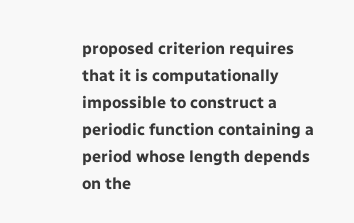proposed criterion requires that it is computationally impossible to construct a periodic function containing a period whose length depends on the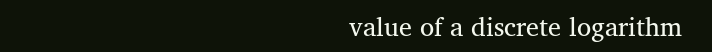value of a discrete logarithm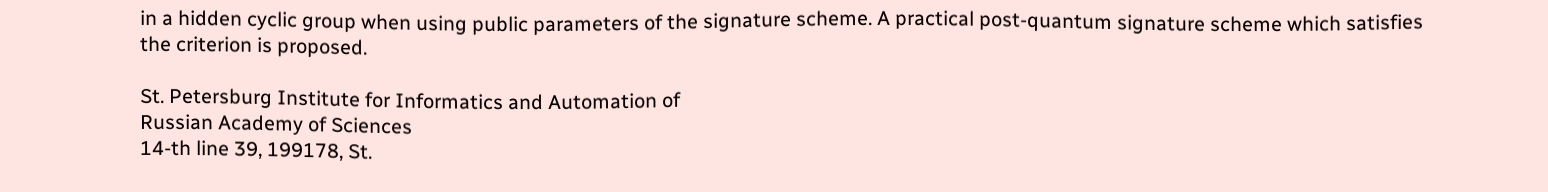in a hidden cyclic group when using public parameters of the signature scheme. A practical post-quantum signature scheme which satisfies the criterion is proposed.

St. Petersburg Institute for Informatics and Automation of
Russian Academy of Sciences
14-th line 39, 199178, St.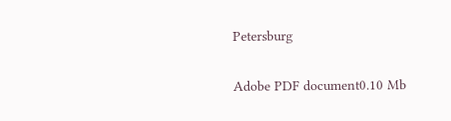Petersburg


Adobe PDF document0.10 Mb